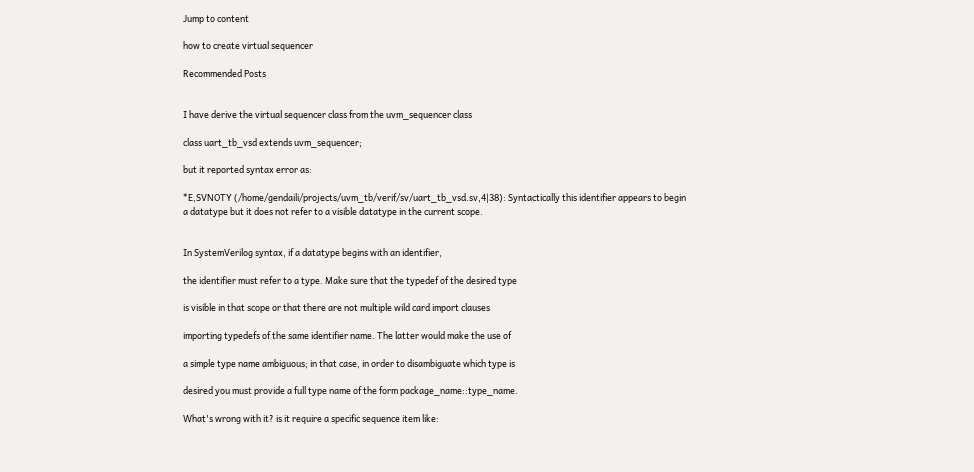Jump to content

how to create virtual sequencer

Recommended Posts


I have derive the virtual sequencer class from the uvm_sequencer class

class uart_tb_vsd extends uvm_sequencer;

but it reported syntax error as:

*E,SVNOTY (/home/gendaili/projects/uvm_tb/verif/sv/uart_tb_vsd.sv,4|38): Syntactically this identifier appears to begin a datatype but it does not refer to a visible datatype in the current scope.


In SystemVerilog syntax, if a datatype begins with an identifier,

the identifier must refer to a type. Make sure that the typedef of the desired type

is visible in that scope or that there are not multiple wild card import clauses

importing typedefs of the same identifier name. The latter would make the use of

a simple type name ambiguous; in that case, in order to disambiguate which type is

desired you must provide a full type name of the form package_name::type_name.

What's wrong with it? is it require a specific sequence item like: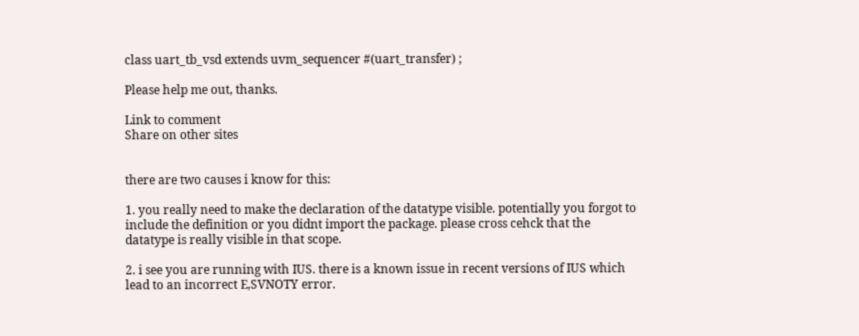class uart_tb_vsd extends uvm_sequencer #(uart_transfer) ;

Please help me out, thanks.

Link to comment
Share on other sites


there are two causes i know for this:

1. you really need to make the declaration of the datatype visible. potentially you forgot to include the definition or you didnt import the package. please cross cehck that the datatype is really visible in that scope.

2. i see you are running with IUS. there is a known issue in recent versions of IUS which lead to an incorrect E,SVNOTY error.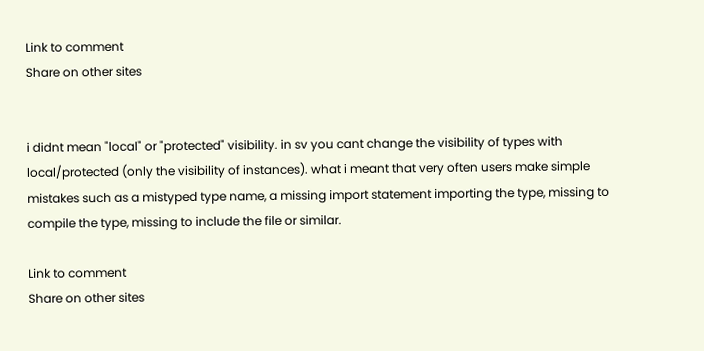Link to comment
Share on other sites


i didnt mean "local" or "protected" visibility. in sv you cant change the visibility of types with local/protected (only the visibility of instances). what i meant that very often users make simple mistakes such as a mistyped type name, a missing import statement importing the type, missing to compile the type, missing to include the file or similar.

Link to comment
Share on other sites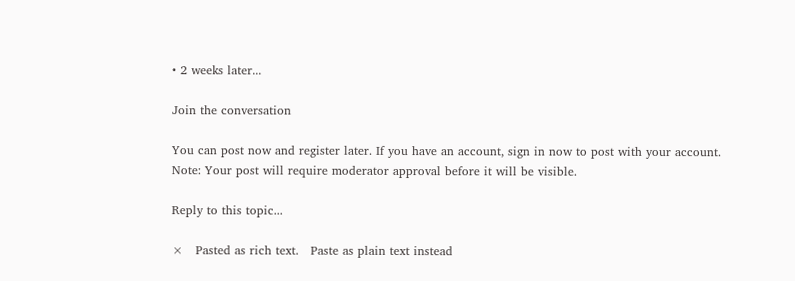• 2 weeks later...

Join the conversation

You can post now and register later. If you have an account, sign in now to post with your account.
Note: Your post will require moderator approval before it will be visible.

Reply to this topic...

×   Pasted as rich text.   Paste as plain text instead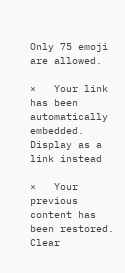Only 75 emoji are allowed.

×   Your link has been automatically embedded.   Display as a link instead

×   Your previous content has been restored.   Clear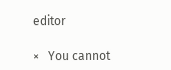editor

×   You cannot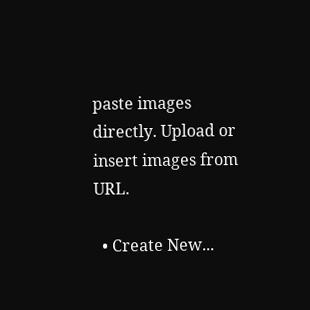paste images directly. Upload or insert images from URL.

  • Create New...